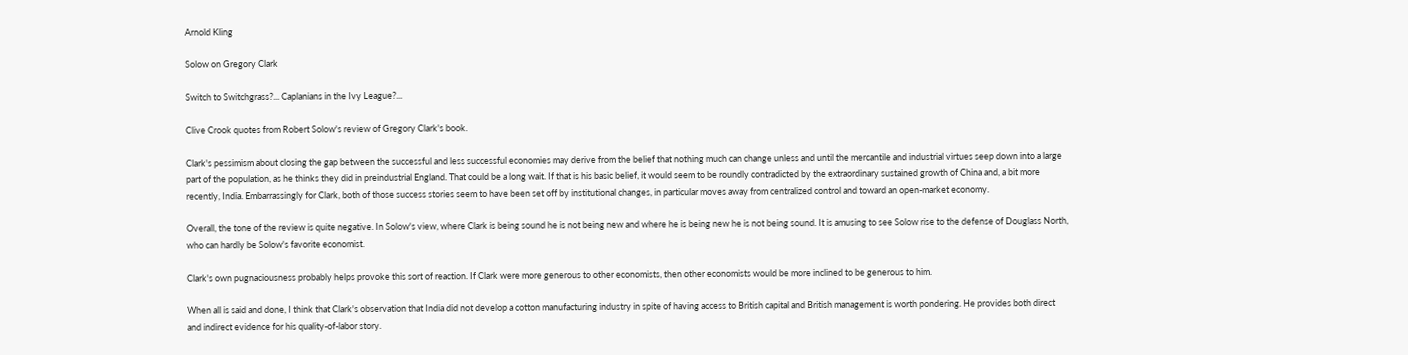Arnold Kling

Solow on Gregory Clark

Switch to Switchgrass?... Caplanians in the Ivy League?...

Clive Crook quotes from Robert Solow's review of Gregory Clark's book.

Clark's pessimism about closing the gap between the successful and less successful economies may derive from the belief that nothing much can change unless and until the mercantile and industrial virtues seep down into a large part of the population, as he thinks they did in preindustrial England. That could be a long wait. If that is his basic belief, it would seem to be roundly contradicted by the extraordinary sustained growth of China and, a bit more recently, India. Embarrassingly for Clark, both of those success stories seem to have been set off by institutional changes, in particular moves away from centralized control and toward an open-market economy.

Overall, the tone of the review is quite negative. In Solow's view, where Clark is being sound he is not being new and where he is being new he is not being sound. It is amusing to see Solow rise to the defense of Douglass North, who can hardly be Solow's favorite economist.

Clark's own pugnaciousness probably helps provoke this sort of reaction. If Clark were more generous to other economists, then other economists would be more inclined to be generous to him.

When all is said and done, I think that Clark's observation that India did not develop a cotton manufacturing industry in spite of having access to British capital and British management is worth pondering. He provides both direct and indirect evidence for his quality-of-labor story.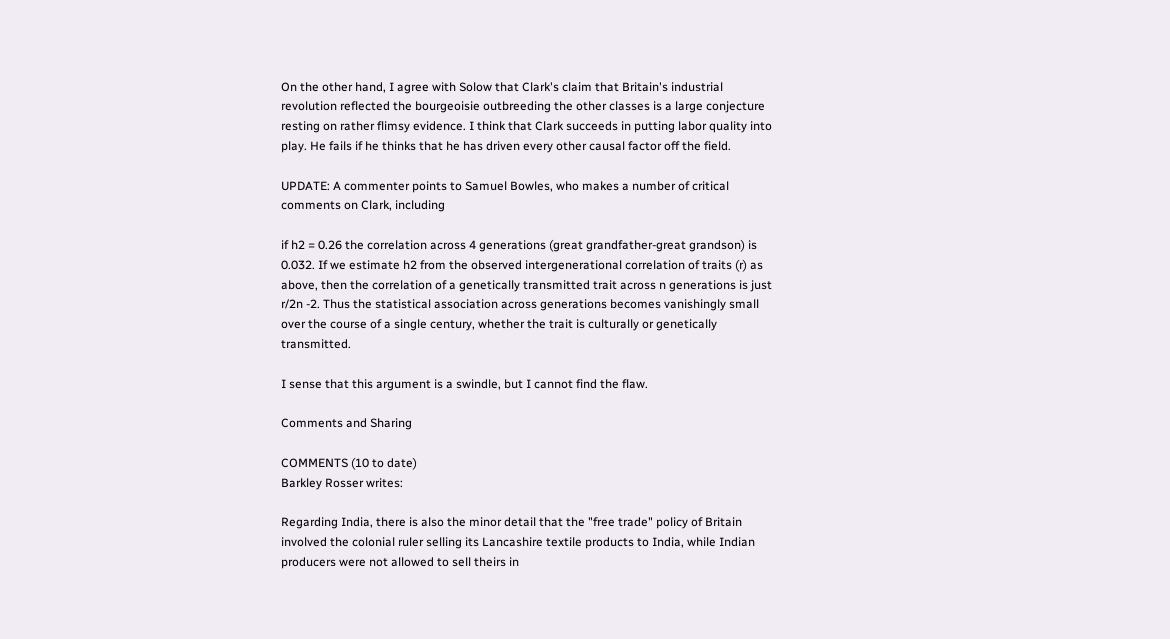On the other hand, I agree with Solow that Clark's claim that Britain's industrial revolution reflected the bourgeoisie outbreeding the other classes is a large conjecture resting on rather flimsy evidence. I think that Clark succeeds in putting labor quality into play. He fails if he thinks that he has driven every other causal factor off the field.

UPDATE: A commenter points to Samuel Bowles, who makes a number of critical comments on Clark, including

if h2 = 0.26 the correlation across 4 generations (great grandfather-great grandson) is 0.032. If we estimate h2 from the observed intergenerational correlation of traits (r) as above, then the correlation of a genetically transmitted trait across n generations is just r/2n -2. Thus the statistical association across generations becomes vanishingly small over the course of a single century, whether the trait is culturally or genetically transmitted.

I sense that this argument is a swindle, but I cannot find the flaw.

Comments and Sharing

COMMENTS (10 to date)
Barkley Rosser writes:

Regarding India, there is also the minor detail that the "free trade" policy of Britain involved the colonial ruler selling its Lancashire textile products to India, while Indian producers were not allowed to sell theirs in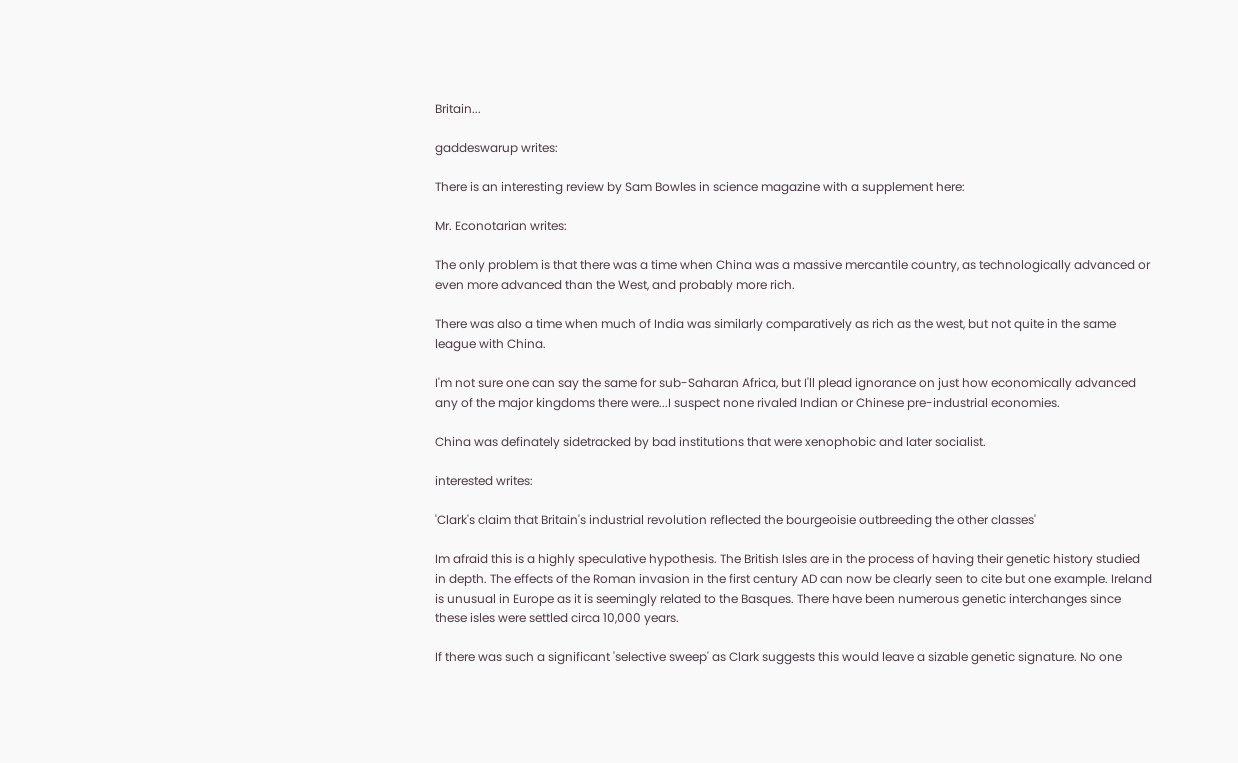Britain...

gaddeswarup writes:

There is an interesting review by Sam Bowles in science magazine with a supplement here:

Mr. Econotarian writes:

The only problem is that there was a time when China was a massive mercantile country, as technologically advanced or even more advanced than the West, and probably more rich.

There was also a time when much of India was similarly comparatively as rich as the west, but not quite in the same league with China.

I'm not sure one can say the same for sub-Saharan Africa, but I'll plead ignorance on just how economically advanced any of the major kingdoms there were...I suspect none rivaled Indian or Chinese pre-industrial economies.

China was definately sidetracked by bad institutions that were xenophobic and later socialist.

interested writes:

'Clark's claim that Britain's industrial revolution reflected the bourgeoisie outbreeding the other classes'

Im afraid this is a highly speculative hypothesis. The British Isles are in the process of having their genetic history studied in depth. The effects of the Roman invasion in the first century AD can now be clearly seen to cite but one example. Ireland is unusual in Europe as it is seemingly related to the Basques. There have been numerous genetic interchanges since these isles were settled circa 10,000 years.

If there was such a significant 'selective sweep' as Clark suggests this would leave a sizable genetic signature. No one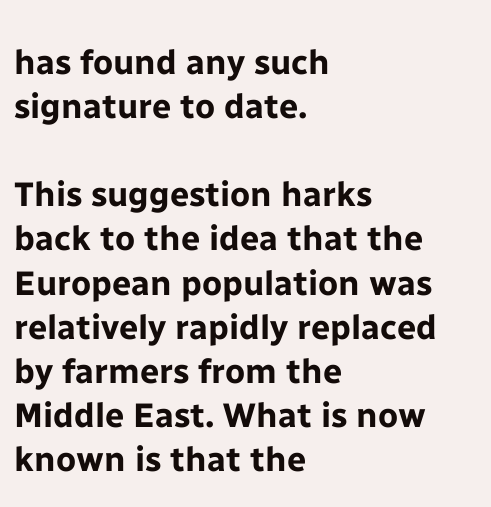has found any such signature to date.

This suggestion harks back to the idea that the European population was relatively rapidly replaced by farmers from the Middle East. What is now known is that the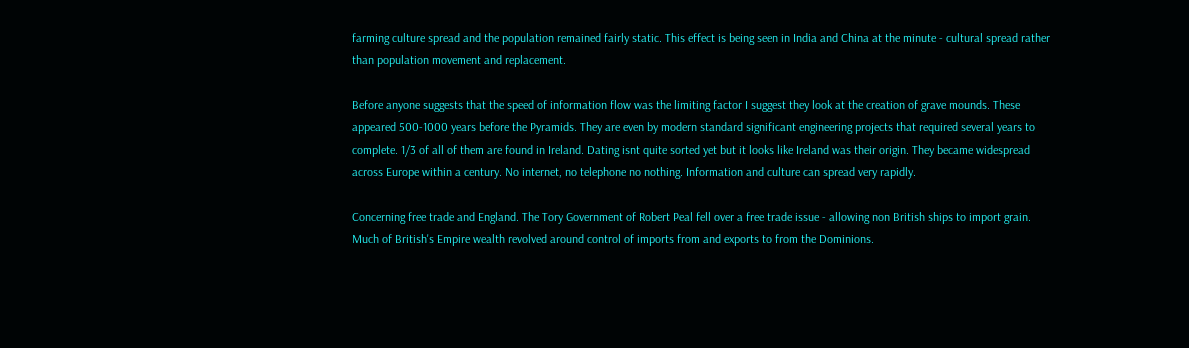farming culture spread and the population remained fairly static. This effect is being seen in India and China at the minute - cultural spread rather than population movement and replacement.

Before anyone suggests that the speed of information flow was the limiting factor I suggest they look at the creation of grave mounds. These appeared 500-1000 years before the Pyramids. They are even by modern standard significant engineering projects that required several years to complete. 1/3 of all of them are found in Ireland. Dating isnt quite sorted yet but it looks like Ireland was their origin. They became widespread across Europe within a century. No internet, no telephone no nothing. Information and culture can spread very rapidly.

Concerning free trade and England. The Tory Government of Robert Peal fell over a free trade issue - allowing non British ships to import grain. Much of British's Empire wealth revolved around control of imports from and exports to from the Dominions.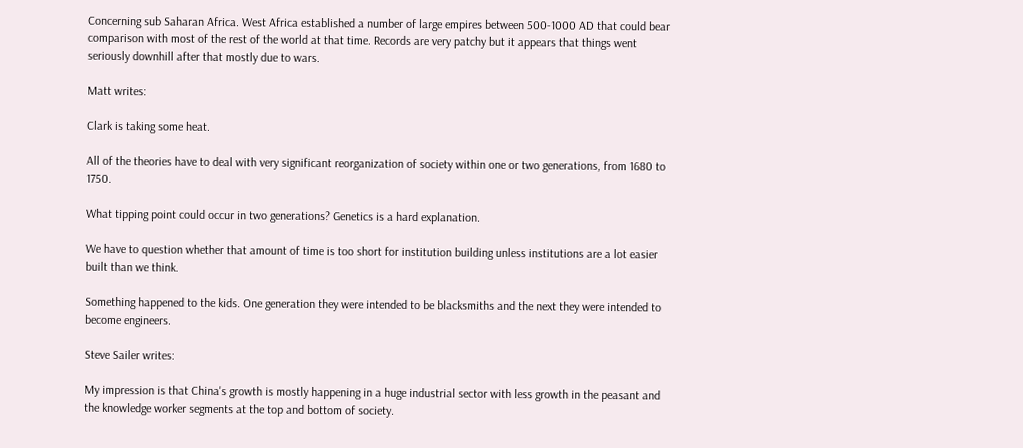Concerning sub Saharan Africa. West Africa established a number of large empires between 500-1000 AD that could bear comparison with most of the rest of the world at that time. Records are very patchy but it appears that things went seriously downhill after that mostly due to wars.

Matt writes:

Clark is taking some heat.

All of the theories have to deal with very significant reorganization of society within one or two generations, from 1680 to 1750.

What tipping point could occur in two generations? Genetics is a hard explanation.

We have to question whether that amount of time is too short for institution building unless institutions are a lot easier built than we think.

Something happened to the kids. One generation they were intended to be blacksmiths and the next they were intended to become engineers.

Steve Sailer writes:

My impression is that China's growth is mostly happening in a huge industrial sector with less growth in the peasant and the knowledge worker segments at the top and bottom of society.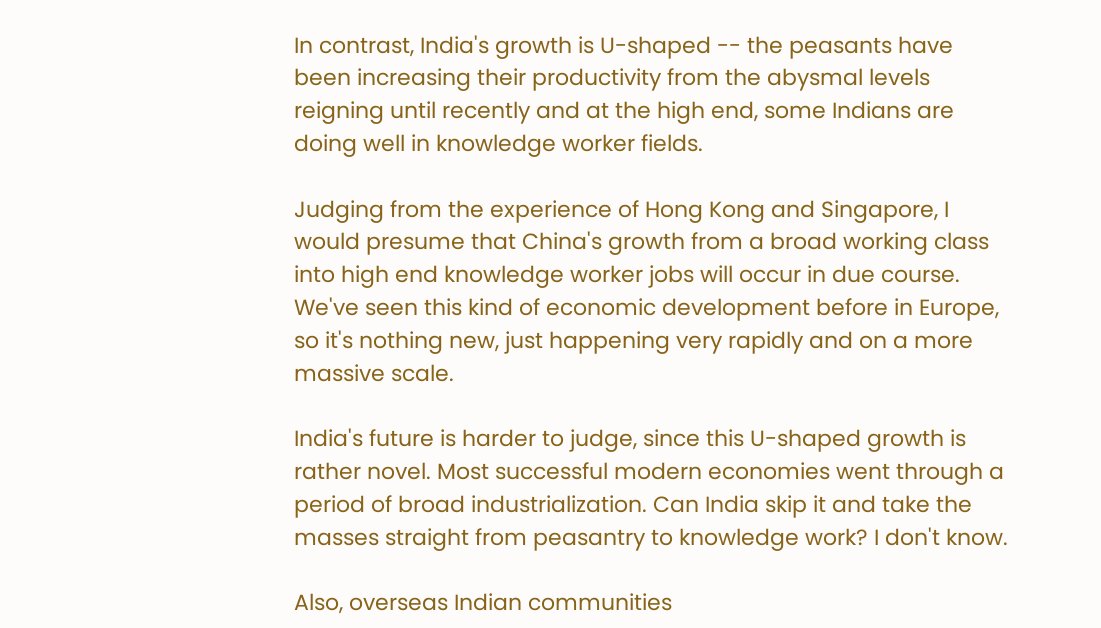In contrast, India's growth is U-shaped -- the peasants have been increasing their productivity from the abysmal levels reigning until recently and at the high end, some Indians are doing well in knowledge worker fields.

Judging from the experience of Hong Kong and Singapore, I would presume that China's growth from a broad working class into high end knowledge worker jobs will occur in due course. We've seen this kind of economic development before in Europe, so it's nothing new, just happening very rapidly and on a more massive scale.

India's future is harder to judge, since this U-shaped growth is rather novel. Most successful modern economies went through a period of broad industrialization. Can India skip it and take the masses straight from peasantry to knowledge work? I don't know.

Also, overseas Indian communities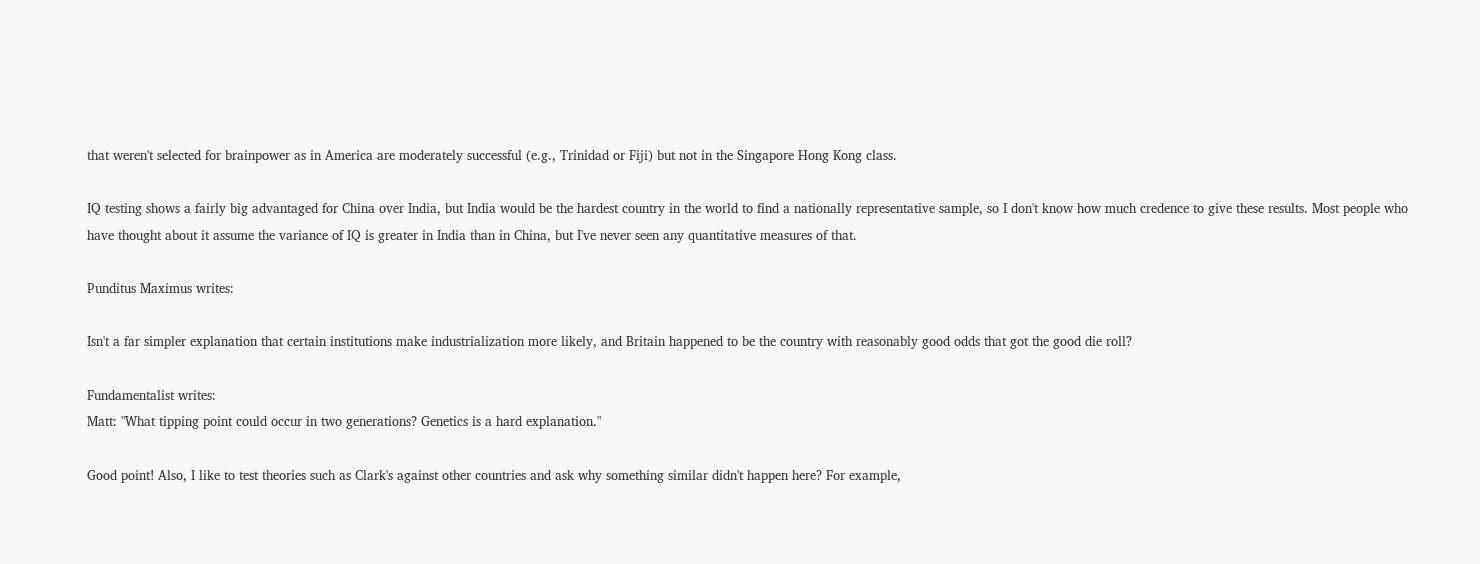that weren't selected for brainpower as in America are moderately successful (e.g., Trinidad or Fiji) but not in the Singapore Hong Kong class.

IQ testing shows a fairly big advantaged for China over India, but India would be the hardest country in the world to find a nationally representative sample, so I don't know how much credence to give these results. Most people who have thought about it assume the variance of IQ is greater in India than in China, but I've never seen any quantitative measures of that.

Punditus Maximus writes:

Isn't a far simpler explanation that certain institutions make industrialization more likely, and Britain happened to be the country with reasonably good odds that got the good die roll?

Fundamentalist writes:
Matt: "What tipping point could occur in two generations? Genetics is a hard explanation."

Good point! Also, I like to test theories such as Clark's against other countries and ask why something similar didn't happen here? For example,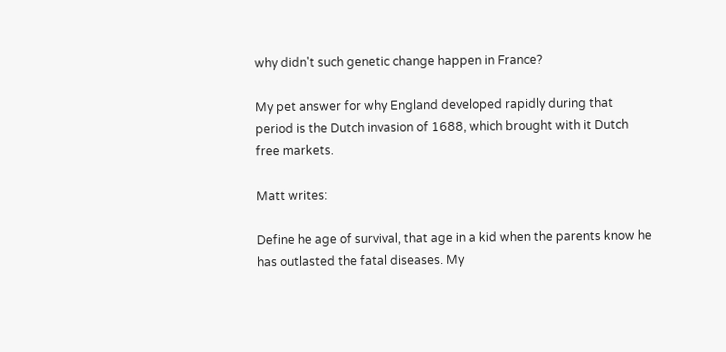why didn't such genetic change happen in France?

My pet answer for why England developed rapidly during that period is the Dutch invasion of 1688, which brought with it Dutch free markets.

Matt writes:

Define he age of survival, that age in a kid when the parents know he has outlasted the fatal diseases. My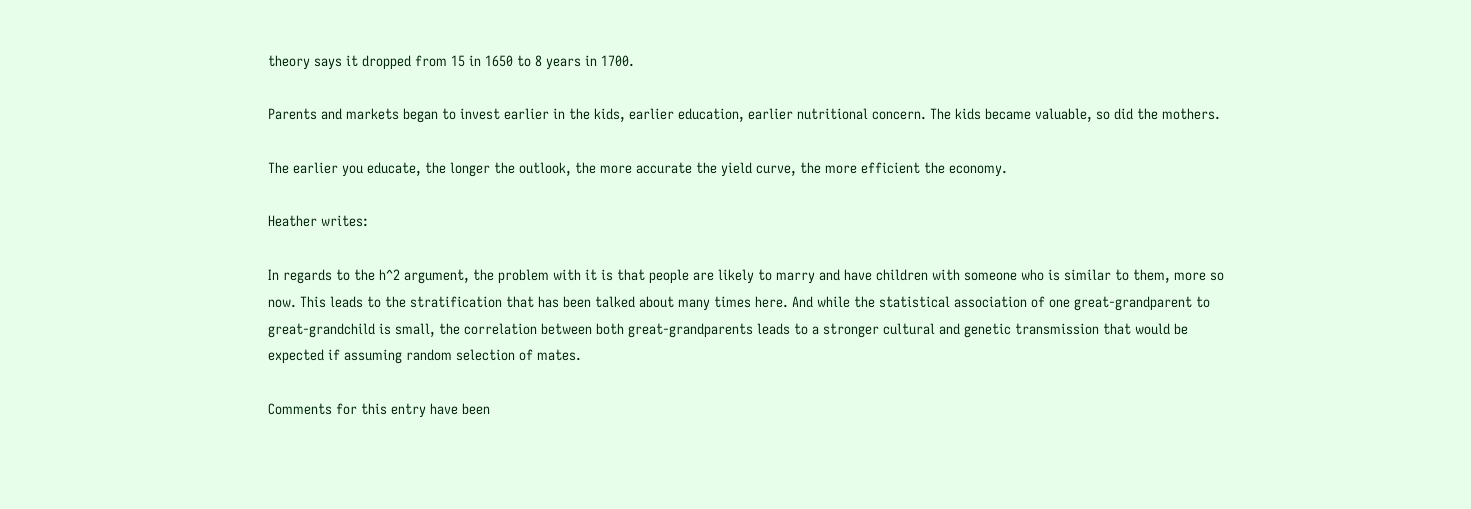theory says it dropped from 15 in 1650 to 8 years in 1700.

Parents and markets began to invest earlier in the kids, earlier education, earlier nutritional concern. The kids became valuable, so did the mothers.

The earlier you educate, the longer the outlook, the more accurate the yield curve, the more efficient the economy.

Heather writes:

In regards to the h^2 argument, the problem with it is that people are likely to marry and have children with someone who is similar to them, more so now. This leads to the stratification that has been talked about many times here. And while the statistical association of one great-grandparent to great-grandchild is small, the correlation between both great-grandparents leads to a stronger cultural and genetic transmission that would be expected if assuming random selection of mates.

Comments for this entry have been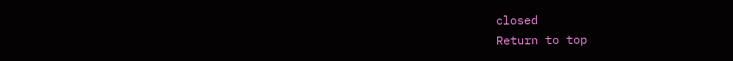closed
Return to top